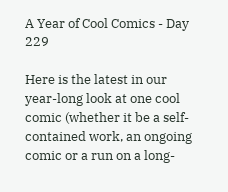A Year of Cool Comics - Day 229

Here is the latest in our year-long look at one cool comic (whether it be a self-contained work, an ongoing comic or a run on a long-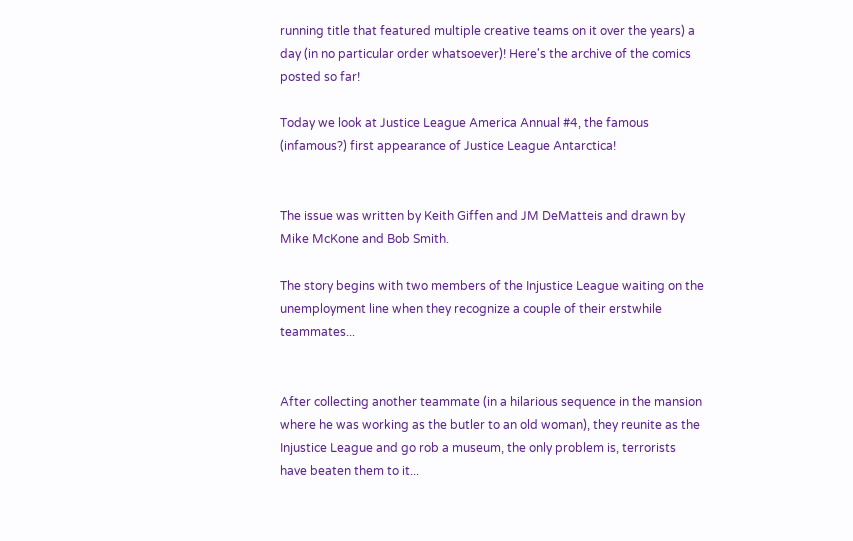running title that featured multiple creative teams on it over the years) a day (in no particular order whatsoever)! Here's the archive of the comics posted so far!

Today we look at Justice League America Annual #4, the famous (infamous?) first appearance of Justice League Antarctica!


The issue was written by Keith Giffen and JM DeMatteis and drawn by Mike McKone and Bob Smith.

The story begins with two members of the Injustice League waiting on the unemployment line when they recognize a couple of their erstwhile teammates...


After collecting another teammate (in a hilarious sequence in the mansion where he was working as the butler to an old woman), they reunite as the Injustice League and go rob a museum, the only problem is, terrorists have beaten them to it...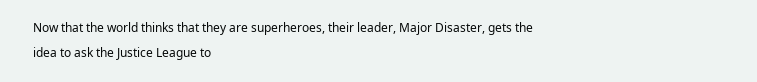Now that the world thinks that they are superheroes, their leader, Major Disaster, gets the idea to ask the Justice League to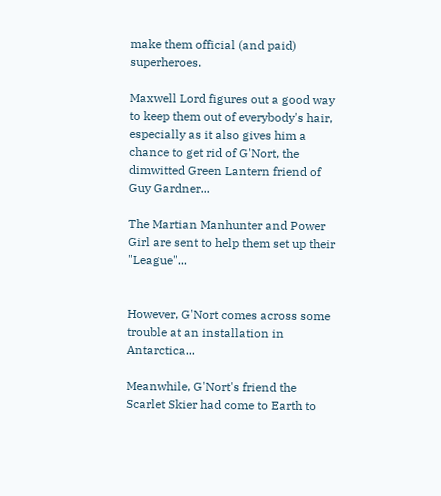make them official (and paid) superheroes.

Maxwell Lord figures out a good way to keep them out of everybody's hair, especially as it also gives him a chance to get rid of G'Nort, the dimwitted Green Lantern friend of Guy Gardner...

The Martian Manhunter and Power Girl are sent to help them set up their "League"...


However, G'Nort comes across some trouble at an installation in Antarctica...

Meanwhile, G'Nort's friend the Scarlet Skier had come to Earth to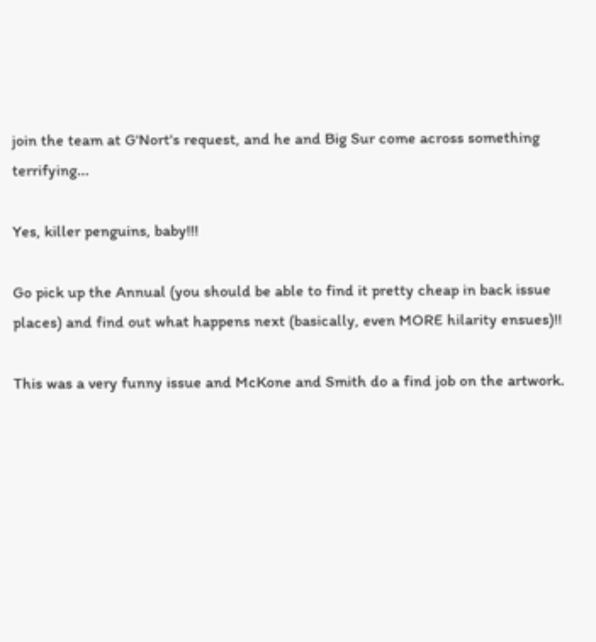join the team at G'Nort's request, and he and Big Sur come across something terrifying...

Yes, killer penguins, baby!!!

Go pick up the Annual (you should be able to find it pretty cheap in back issue places) and find out what happens next (basically, even MORE hilarity ensues)!!

This was a very funny issue and McKone and Smith do a find job on the artwork.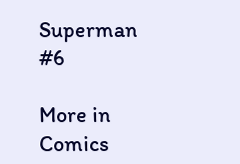Superman #6

More in Comics